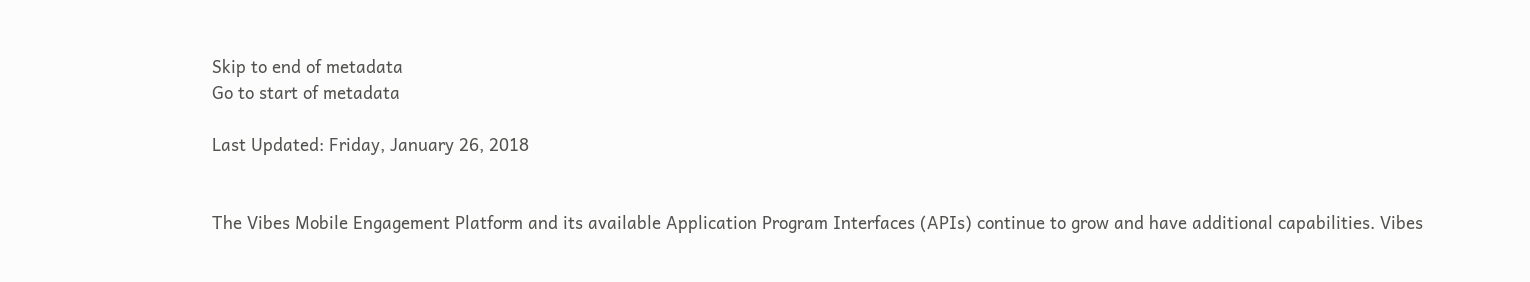Skip to end of metadata
Go to start of metadata

Last Updated: Friday, January 26, 2018


The Vibes Mobile Engagement Platform and its available Application Program Interfaces (APIs) continue to grow and have additional capabilities. Vibes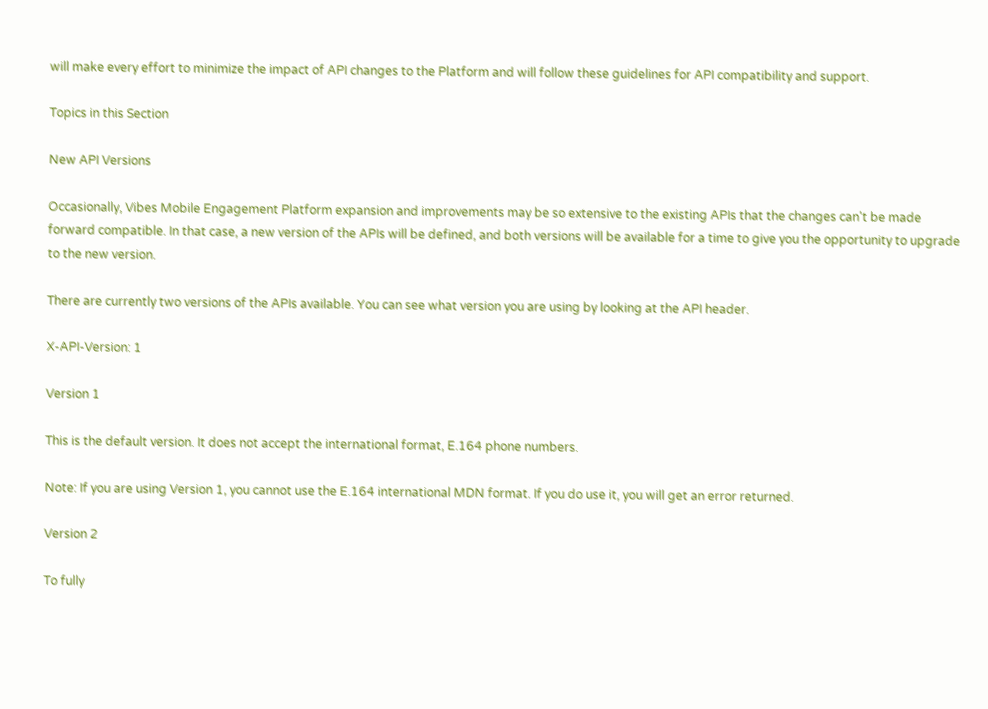will make every effort to minimize the impact of API changes to the Platform and will follow these guidelines for API compatibility and support.

Topics in this Section

New API Versions

Occasionally, Vibes Mobile Engagement Platform expansion and improvements may be so extensive to the existing APIs that the changes can't be made forward compatible. In that case, a new version of the APIs will be defined, and both versions will be available for a time to give you the opportunity to upgrade to the new version.

There are currently two versions of the APIs available. You can see what version you are using by looking at the API header.

X-API-Version: 1

Version 1

This is the default version. It does not accept the international format, E.164 phone numbers.

Note: If you are using Version 1, you cannot use the E.164 international MDN format. If you do use it, you will get an error returned.

Version 2

To fully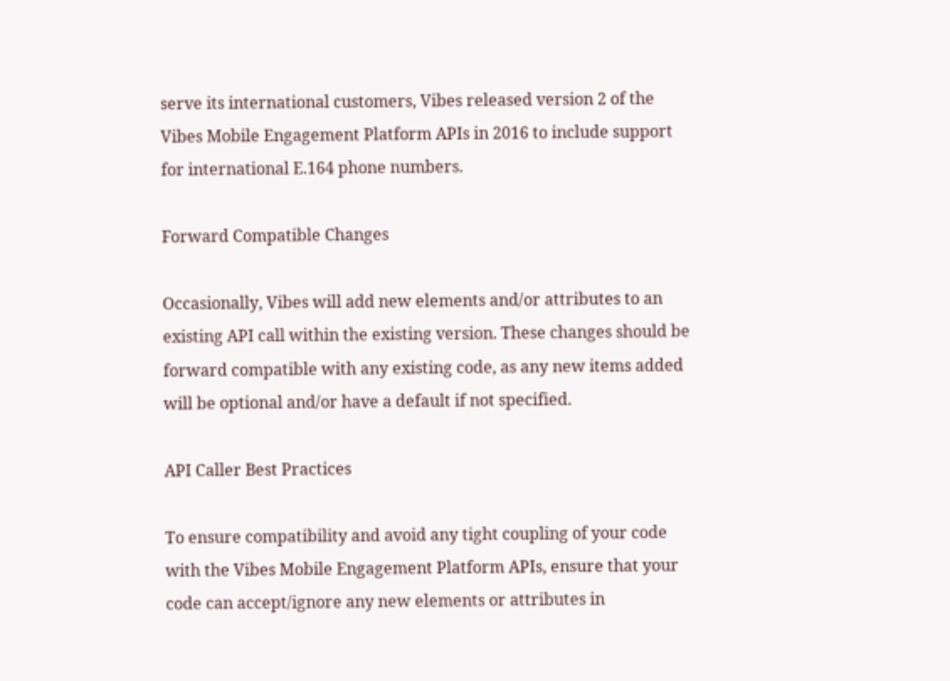serve its international customers, Vibes released version 2 of the Vibes Mobile Engagement Platform APIs in 2016 to include support for international E.164 phone numbers.

Forward Compatible Changes

Occasionally, Vibes will add new elements and/or attributes to an existing API call within the existing version. These changes should be forward compatible with any existing code, as any new items added will be optional and/or have a default if not specified.

API Caller Best Practices

To ensure compatibility and avoid any tight coupling of your code with the Vibes Mobile Engagement Platform APIs, ensure that your code can accept/ignore any new elements or attributes in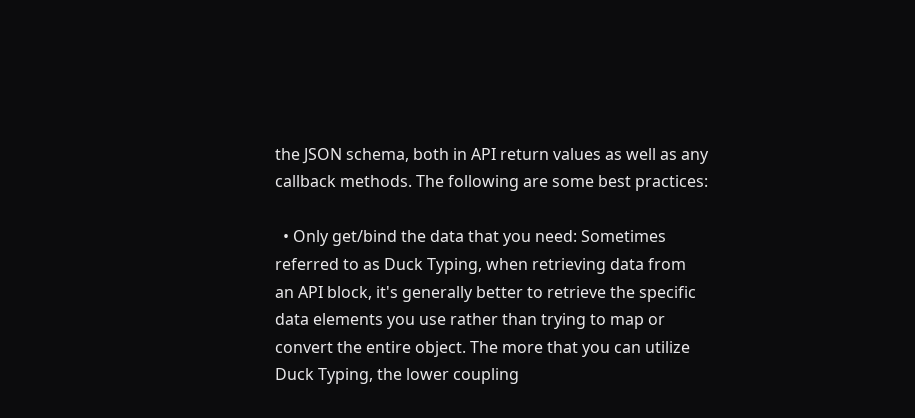the JSON schema, both in API return values as well as any callback methods. The following are some best practices:

  • Only get/bind the data that you need: Sometimes referred to as Duck Typing, when retrieving data from an API block, it's generally better to retrieve the specific data elements you use rather than trying to map or convert the entire object. The more that you can utilize Duck Typing, the lower coupling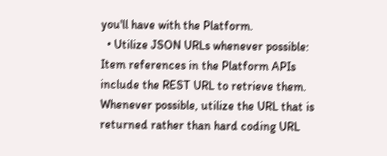you'll have with the Platform.
  • Utilize JSON URLs whenever possible: Item references in the Platform APIs include the REST URL to retrieve them. Whenever possible, utilize the URL that is returned rather than hard coding URL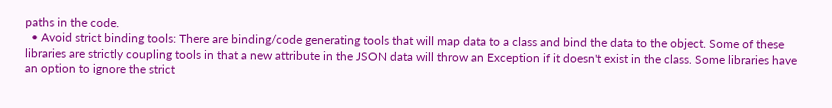paths in the code.
  • Avoid strict binding tools: There are binding/code generating tools that will map data to a class and bind the data to the object. Some of these libraries are strictly coupling tools in that a new attribute in the JSON data will throw an Exception if it doesn't exist in the class. Some libraries have an option to ignore the strict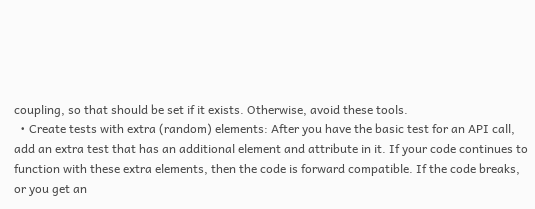coupling, so that should be set if it exists. Otherwise, avoid these tools.
  • Create tests with extra (random) elements: After you have the basic test for an API call, add an extra test that has an additional element and attribute in it. If your code continues to function with these extra elements, then the code is forward compatible. If the code breaks, or you get an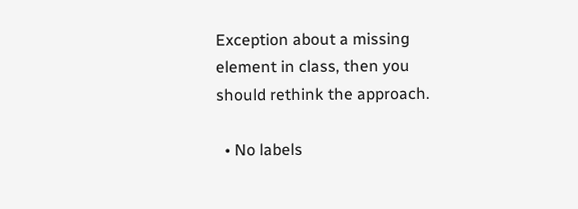Exception about a missing element in class, then you should rethink the approach.

  • No labels